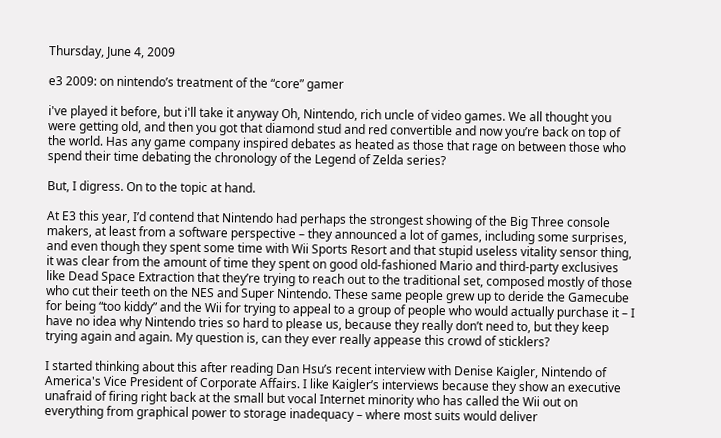Thursday, June 4, 2009

e3 2009: on nintendo’s treatment of the “core” gamer

i've played it before, but i'll take it anyway Oh, Nintendo, rich uncle of video games. We all thought you were getting old, and then you got that diamond stud and red convertible and now you’re back on top of the world. Has any game company inspired debates as heated as those that rage on between those who spend their time debating the chronology of the Legend of Zelda series?

But, I digress. On to the topic at hand.

At E3 this year, I’d contend that Nintendo had perhaps the strongest showing of the Big Three console makers, at least from a software perspective – they announced a lot of games, including some surprises, and even though they spent some time with Wii Sports Resort and that stupid useless vitality sensor thing, it was clear from the amount of time they spent on good old-fashioned Mario and third-party exclusives like Dead Space Extraction that they’re trying to reach out to the traditional set, composed mostly of those who cut their teeth on the NES and Super Nintendo. These same people grew up to deride the Gamecube for being “too kiddy” and the Wii for trying to appeal to a group of people who would actually purchase it – I have no idea why Nintendo tries so hard to please us, because they really don’t need to, but they keep trying again and again. My question is, can they ever really appease this crowd of sticklers?

I started thinking about this after reading Dan Hsu’s recent interview with Denise Kaigler, Nintendo of America's Vice President of Corporate Affairs. I like Kaigler’s interviews because they show an executive unafraid of firing right back at the small but vocal Internet minority who has called the Wii out on everything from graphical power to storage inadequacy – where most suits would deliver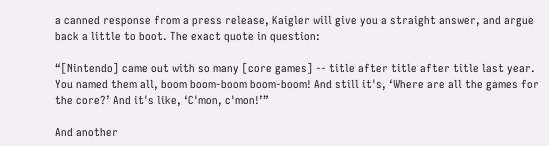a canned response from a press release, Kaigler will give you a straight answer, and argue back a little to boot. The exact quote in question:

“[Nintendo] came out with so many [core games] -- title after title after title last year. You named them all, boom boom-boom boom-boom! And still it's, ‘Where are all the games for the core?’ And it's like, ‘C'mon, c'mon!’”

And another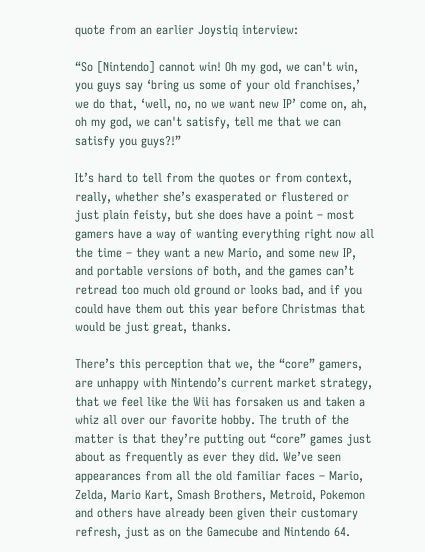quote from an earlier Joystiq interview:

“So [Nintendo] cannot win! Oh my god, we can't win, you guys say ‘bring us some of your old franchises,’ we do that, ‘well, no, no we want new IP’ come on, ah, oh my god, we can't satisfy, tell me that we can satisfy you guys?!”

It’s hard to tell from the quotes or from context, really, whether she’s exasperated or flustered or just plain feisty, but she does have a point – most gamers have a way of wanting everything right now all the time – they want a new Mario, and some new IP, and portable versions of both, and the games can’t retread too much old ground or looks bad, and if you could have them out this year before Christmas that would be just great, thanks.

There’s this perception that we, the “core” gamers, are unhappy with Nintendo’s current market strategy, that we feel like the Wii has forsaken us and taken a whiz all over our favorite hobby. The truth of the matter is that they’re putting out “core” games just about as frequently as ever they did. We’ve seen appearances from all the old familiar faces – Mario, Zelda, Mario Kart, Smash Brothers, Metroid, Pokemon and others have already been given their customary refresh, just as on the Gamecube and Nintendo 64.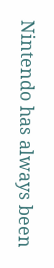Nintendo has always been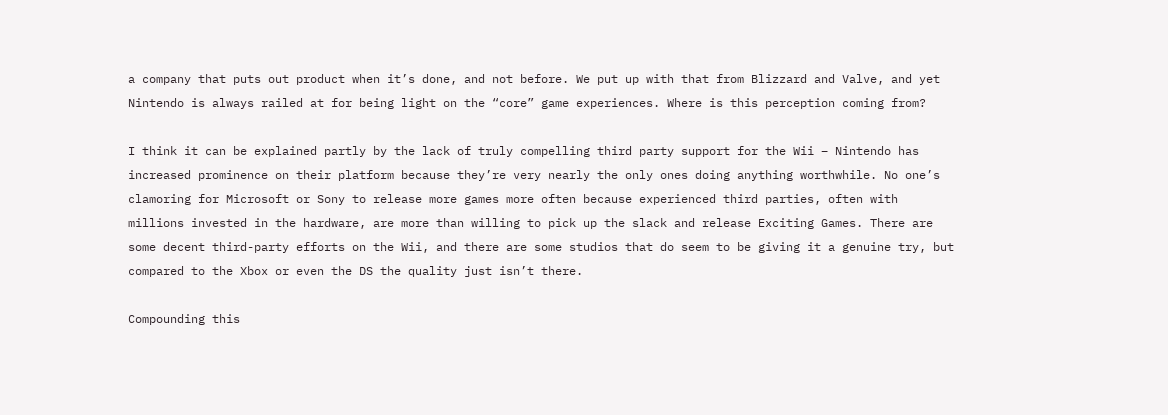a company that puts out product when it’s done, and not before. We put up with that from Blizzard and Valve, and yet Nintendo is always railed at for being light on the “core” game experiences. Where is this perception coming from?

I think it can be explained partly by the lack of truly compelling third party support for the Wii – Nintendo has increased prominence on their platform because they’re very nearly the only ones doing anything worthwhile. No one’s clamoring for Microsoft or Sony to release more games more often because experienced third parties, often with millions invested in the hardware, are more than willing to pick up the slack and release Exciting Games. There are some decent third-party efforts on the Wii, and there are some studios that do seem to be giving it a genuine try, but compared to the Xbox or even the DS the quality just isn’t there.

Compounding this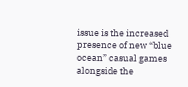issue is the increased presence of new “blue ocean” casual games alongside the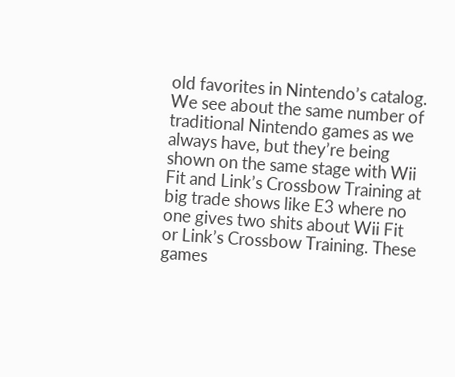old favorites in Nintendo’s catalog. We see about the same number of traditional Nintendo games as we always have, but they’re being shown on the same stage with Wii Fit and Link’s Crossbow Training at big trade shows like E3 where no one gives two shits about Wii Fit or Link’s Crossbow Training. These games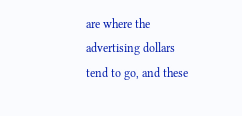are where the advertising dollars tend to go, and these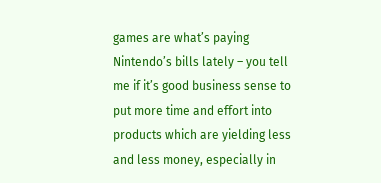games are what’s paying Nintendo’s bills lately – you tell me if it’s good business sense to put more time and effort into products which are yielding less and less money, especially in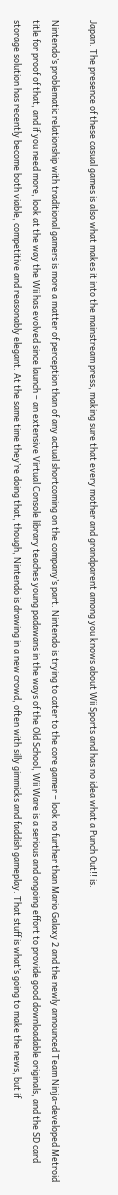Japan. The presence of these casual games is also what makes it into the mainstream press, making sure that every mother and grandparent among you knows about Wii Sports and has no idea what a Punch Out!! is.

Nintendo’s problematic relationship with traditional gamers is more a matter of perception than of any actual shortcoming on the company’s part. Nintendo is trying to cater to the core gamer – look no further than Mario Galaxy 2 and the newly announced Team Ninja-developed Metroid title for proof of that, and if you need more, look at the way the Wii has evolved since launch – an extensive Virtual Console library teaches young padawans in the ways of the Old School, Wii Ware is a serious and ongoing effort to provide good downloadable originals, and the SD card storage solution has recently become both viable, competitive and reasonably elegant. At the same time they’re doing that, though, Nintendo is drawing in a new crowd, often with silly gimmicks and faddish gameplay. That stuff is what’s going to make the news, but if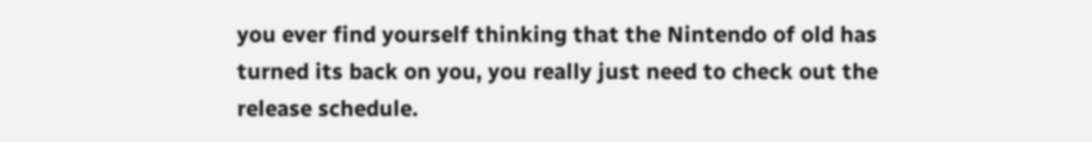you ever find yourself thinking that the Nintendo of old has turned its back on you, you really just need to check out the release schedule.